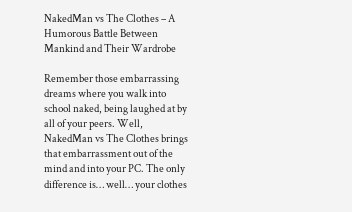NakedMan vs The Clothes – A Humorous Battle Between Mankind and Their Wardrobe

Remember those embarrassing dreams where you walk into school naked, being laughed at by all of your peers. Well, NakedMan vs The Clothes brings that embarrassment out of the mind and into your PC. The only difference is… well… your clothes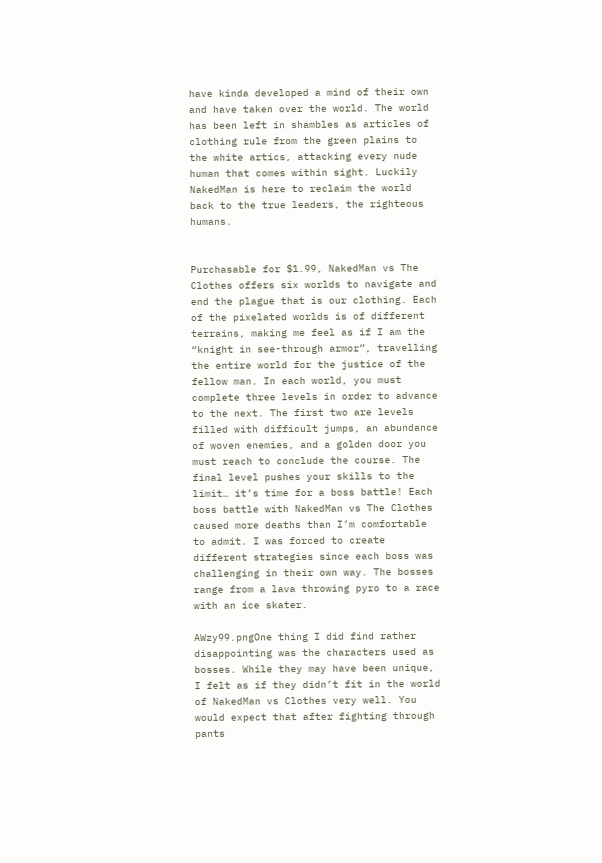have kinda developed a mind of their own and have taken over the world. The world has been left in shambles as articles of clothing rule from the green plains to the white artics, attacking every nude human that comes within sight. Luckily NakedMan is here to reclaim the world back to the true leaders, the righteous humans.


Purchasable for $1.99, NakedMan vs The Clothes offers six worlds to navigate and end the plague that is our clothing. Each of the pixelated worlds is of different terrains, making me feel as if I am the “knight in see-through armor”, travelling the entire world for the justice of the fellow man. In each world, you must complete three levels in order to advance to the next. The first two are levels filled with difficult jumps, an abundance of woven enemies, and a golden door you must reach to conclude the course. The final level pushes your skills to the limit… it’s time for a boss battle! Each boss battle with NakedMan vs The Clothes caused more deaths than I’m comfortable to admit. I was forced to create different strategies since each boss was challenging in their own way. The bosses range from a lava throwing pyro to a race with an ice skater.

AWzy99.pngOne thing I did find rather disappointing was the characters used as bosses. While they may have been unique, I felt as if they didn’t fit in the world of NakedMan vs Clothes very well. You would expect that after fighting through pants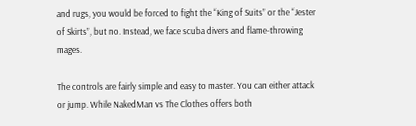and rugs, you would be forced to fight the “King of Suits” or the “Jester of Skirts”, but no. Instead, we face scuba divers and flame-throwing mages.

The controls are fairly simple and easy to master. You can either attack or jump. While NakedMan vs The Clothes offers both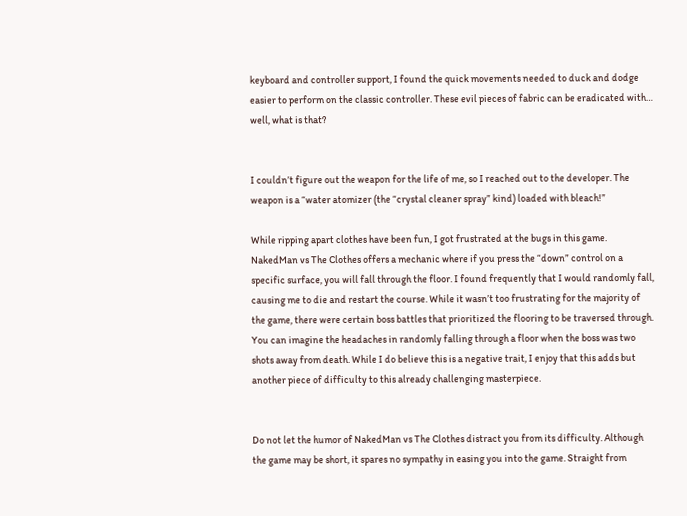keyboard and controller support, I found the quick movements needed to duck and dodge easier to perform on the classic controller. These evil pieces of fabric can be eradicated with… well, what is that?


I couldn’t figure out the weapon for the life of me, so I reached out to the developer. The weapon is a “water atomizer (the “crystal cleaner spray” kind) loaded with bleach!”

While ripping apart clothes have been fun, I got frustrated at the bugs in this game. NakedMan vs The Clothes offers a mechanic where if you press the “down” control on a specific surface, you will fall through the floor. I found frequently that I would randomly fall, causing me to die and restart the course. While it wasn’t too frustrating for the majority of the game, there were certain boss battles that prioritized the flooring to be traversed through. You can imagine the headaches in randomly falling through a floor when the boss was two shots away from death. While I do believe this is a negative trait, I enjoy that this adds but another piece of difficulty to this already challenging masterpiece.


Do not let the humor of NakedMan vs The Clothes distract you from its difficulty. Although the game may be short, it spares no sympathy in easing you into the game. Straight from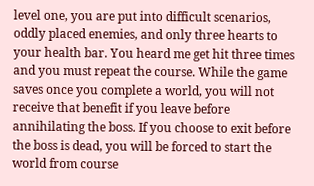level one, you are put into difficult scenarios, oddly placed enemies, and only three hearts to your health bar. You heard me get hit three times and you must repeat the course. While the game saves once you complete a world, you will not receive that benefit if you leave before annihilating the boss. If you choose to exit before the boss is dead, you will be forced to start the world from course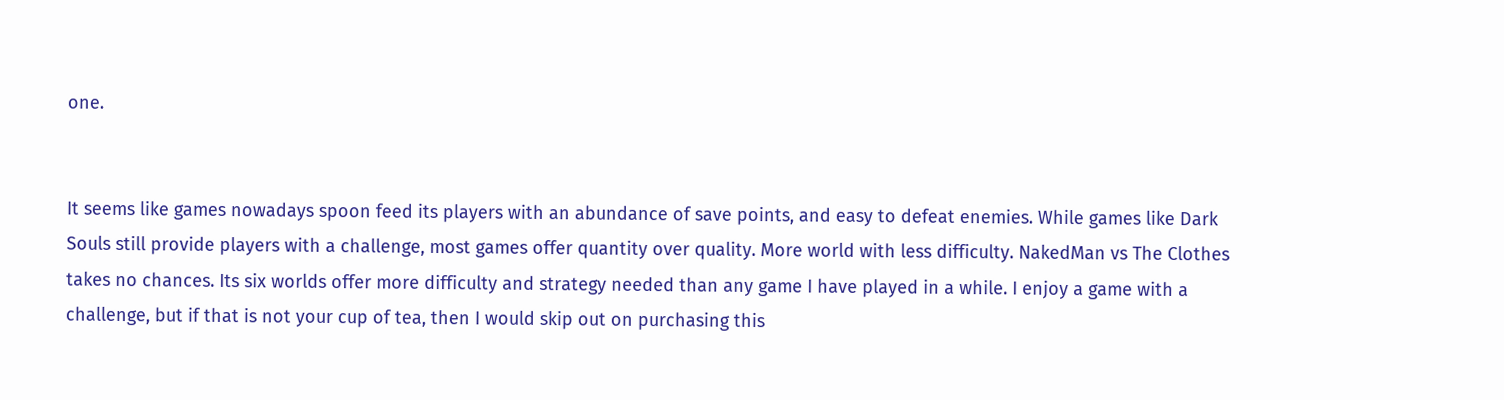one.


It seems like games nowadays spoon feed its players with an abundance of save points, and easy to defeat enemies. While games like Dark Souls still provide players with a challenge, most games offer quantity over quality. More world with less difficulty. NakedMan vs The Clothes takes no chances. Its six worlds offer more difficulty and strategy needed than any game I have played in a while. I enjoy a game with a challenge, but if that is not your cup of tea, then I would skip out on purchasing this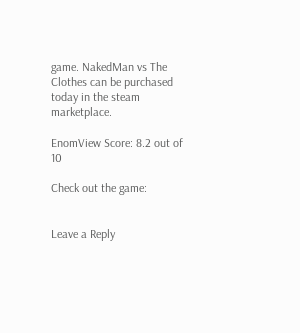game. NakedMan vs The Clothes can be purchased today in the steam marketplace.

EnomView Score: 8.2 out of 10

Check out the game:


Leave a Reply